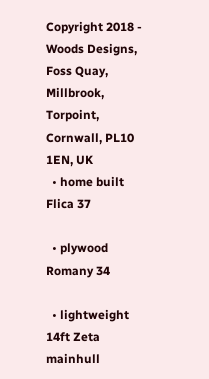Copyright 2018 - Woods Designs, Foss Quay, Millbrook, Torpoint, Cornwall, PL10 1EN, UK
  • home built Flica 37

  • plywood Romany 34

  • lightweight 14ft Zeta mainhull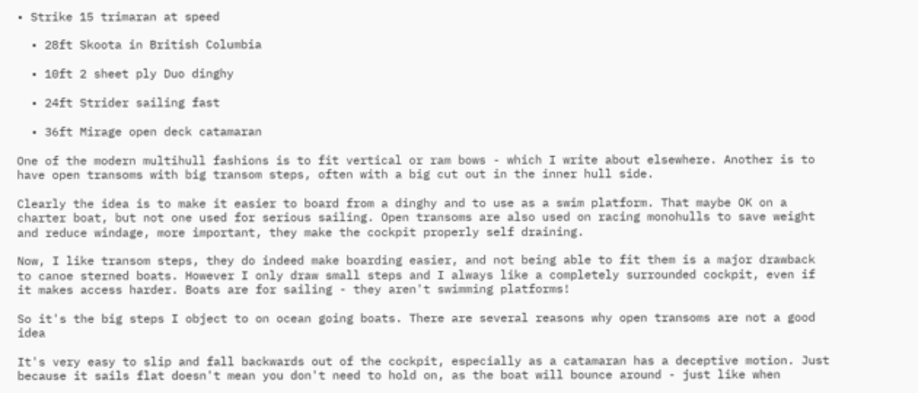• Strike 15 trimaran at speed

  • 28ft Skoota in British Columbia

  • 10ft 2 sheet ply Duo dinghy

  • 24ft Strider sailing fast

  • 36ft Mirage open deck catamaran

One of the modern multihull fashions is to fit vertical or ram bows - which I write about elsewhere. Another is to have open transoms with big transom steps, often with a big cut out in the inner hull side.

Clearly the idea is to make it easier to board from a dinghy and to use as a swim platform. That maybe OK on a charter boat, but not one used for serious sailing. Open transoms are also used on racing monohulls to save weight and reduce windage, more important, they make the cockpit properly self draining.

Now, I like transom steps, they do indeed make boarding easier, and not being able to fit them is a major drawback to canoe sterned boats. However I only draw small steps and I always like a completely surrounded cockpit, even if it makes access harder. Boats are for sailing - they aren't swimming platforms!

So it's the big steps I object to on ocean going boats. There are several reasons why open transoms are not a good idea

It's very easy to slip and fall backwards out of the cockpit, especially as a catamaran has a deceptive motion. Just because it sails flat doesn't mean you don't need to hold on, as the boat will bounce around - just like when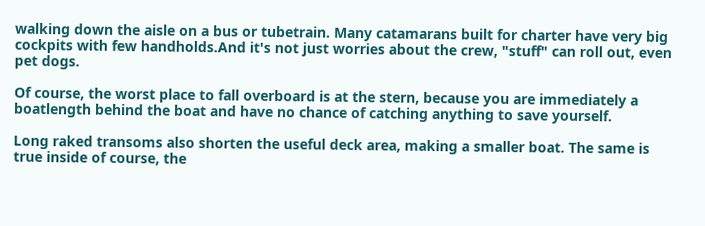walking down the aisle on a bus or tubetrain. Many catamarans built for charter have very big cockpits with few handholds.And it's not just worries about the crew, "stuff" can roll out, even pet dogs.

Of course, the worst place to fall overboard is at the stern, because you are immediately a boatlength behind the boat and have no chance of catching anything to save yourself.

Long raked transoms also shorten the useful deck area, making a smaller boat. The same is true inside of course, the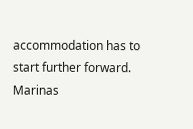accommodation has to start further forward. Marinas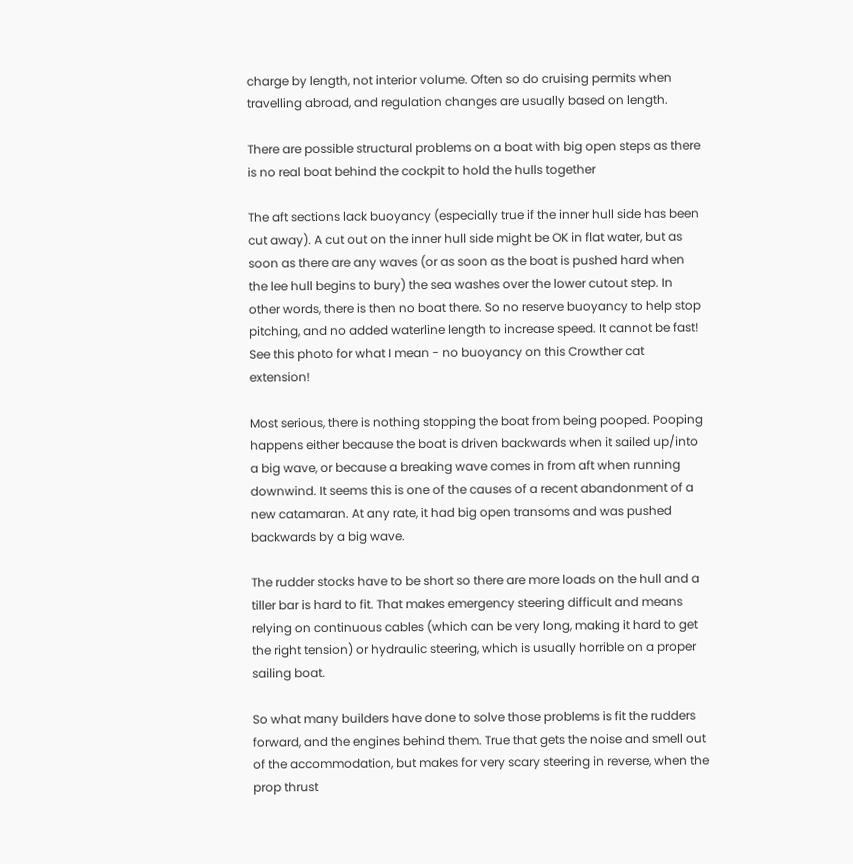charge by length, not interior volume. Often so do cruising permits when travelling abroad, and regulation changes are usually based on length.

There are possible structural problems on a boat with big open steps as there is no real boat behind the cockpit to hold the hulls together

The aft sections lack buoyancy (especially true if the inner hull side has been cut away). A cut out on the inner hull side might be OK in flat water, but as soon as there are any waves (or as soon as the boat is pushed hard when the lee hull begins to bury) the sea washes over the lower cutout step. In other words, there is then no boat there. So no reserve buoyancy to help stop pitching, and no added waterline length to increase speed. It cannot be fast!
See this photo for what I mean - no buoyancy on this Crowther cat extension!

Most serious, there is nothing stopping the boat from being pooped. Pooping happens either because the boat is driven backwards when it sailed up/into a big wave, or because a breaking wave comes in from aft when running downwind. It seems this is one of the causes of a recent abandonment of a new catamaran. At any rate, it had big open transoms and was pushed backwards by a big wave.

The rudder stocks have to be short so there are more loads on the hull and a tiller bar is hard to fit. That makes emergency steering difficult and means relying on continuous cables (which can be very long, making it hard to get the right tension) or hydraulic steering, which is usually horrible on a proper sailing boat.

So what many builders have done to solve those problems is fit the rudders forward, and the engines behind them. True that gets the noise and smell out of the accommodation, but makes for very scary steering in reverse, when the prop thrust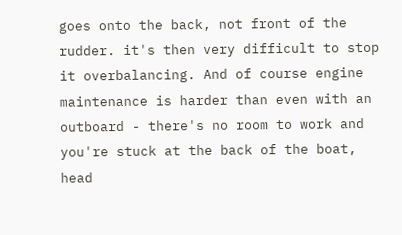goes onto the back, not front of the rudder. it's then very difficult to stop it overbalancing. And of course engine maintenance is harder than even with an outboard - there's no room to work and you're stuck at the back of the boat, head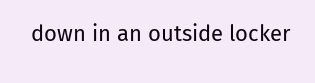down in an outside locker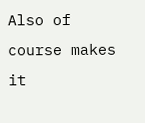Also of course makes it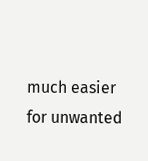much easier for unwanted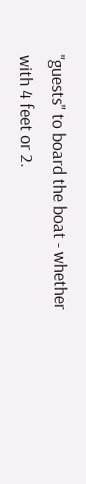"guests" to board the boat - whether with 4 feet or 2.